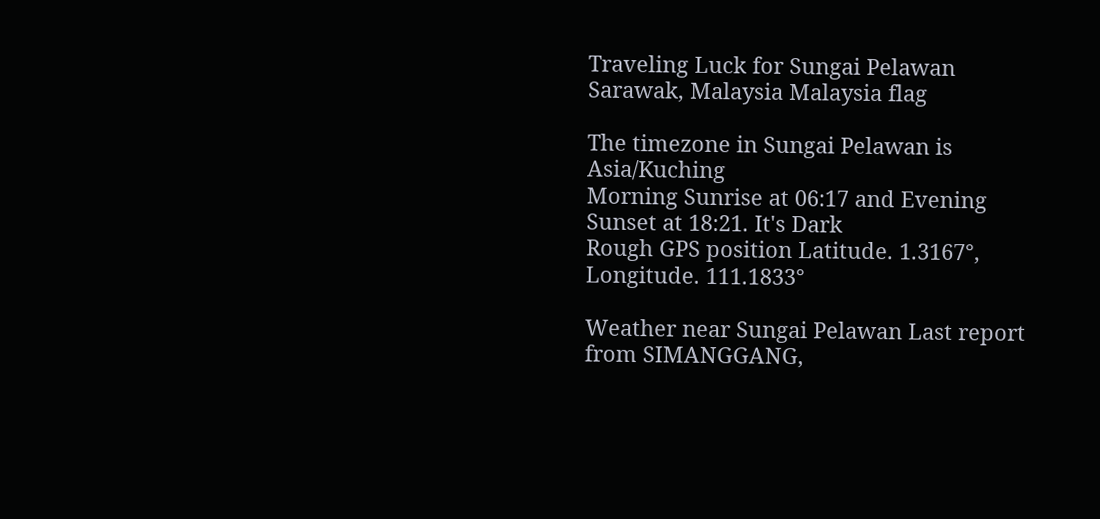Traveling Luck for Sungai Pelawan Sarawak, Malaysia Malaysia flag

The timezone in Sungai Pelawan is Asia/Kuching
Morning Sunrise at 06:17 and Evening Sunset at 18:21. It's Dark
Rough GPS position Latitude. 1.3167°, Longitude. 111.1833°

Weather near Sungai Pelawan Last report from SIMANGGANG,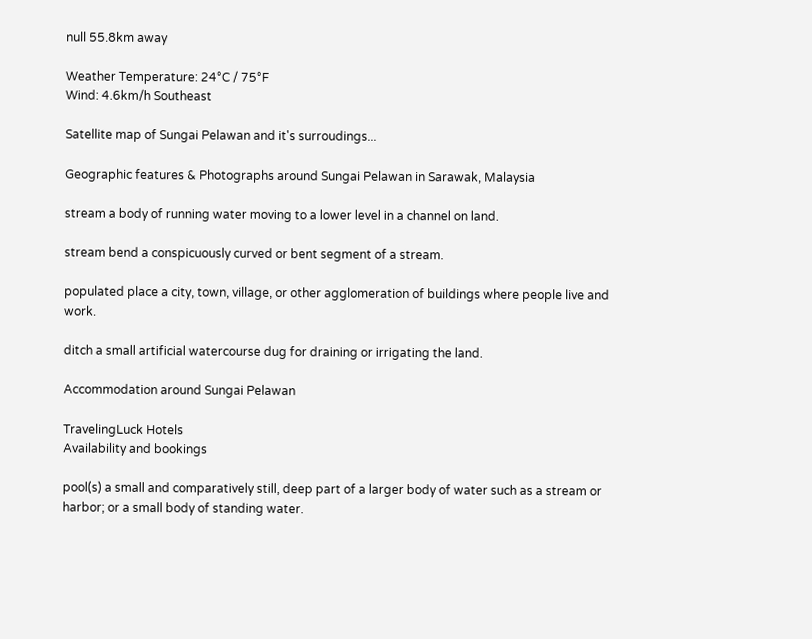null 55.8km away

Weather Temperature: 24°C / 75°F
Wind: 4.6km/h Southeast

Satellite map of Sungai Pelawan and it's surroudings...

Geographic features & Photographs around Sungai Pelawan in Sarawak, Malaysia

stream a body of running water moving to a lower level in a channel on land.

stream bend a conspicuously curved or bent segment of a stream.

populated place a city, town, village, or other agglomeration of buildings where people live and work.

ditch a small artificial watercourse dug for draining or irrigating the land.

Accommodation around Sungai Pelawan

TravelingLuck Hotels
Availability and bookings

pool(s) a small and comparatively still, deep part of a larger body of water such as a stream or harbor; or a small body of standing water.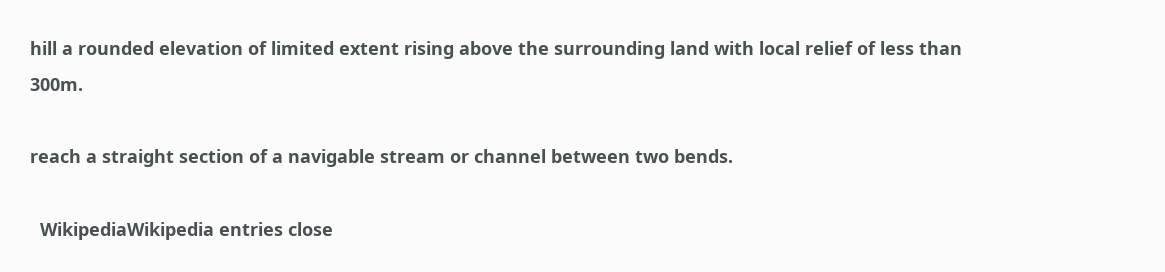hill a rounded elevation of limited extent rising above the surrounding land with local relief of less than 300m.

reach a straight section of a navigable stream or channel between two bends.

  WikipediaWikipedia entries close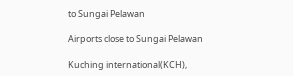to Sungai Pelawan

Airports close to Sungai Pelawan

Kuching international(KCH),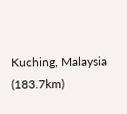Kuching, Malaysia (183.7km)